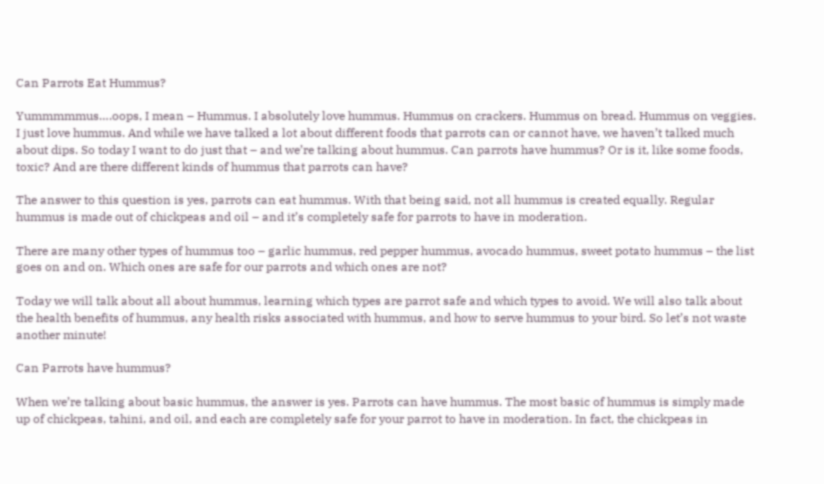Can Parrots Eat Hummus?

Yummmmmus….oops, I mean – Hummus. I absolutely love hummus. Hummus on crackers. Hummus on bread. Hummus on veggies. I just love hummus. And while we have talked a lot about different foods that parrots can or cannot have, we haven’t talked much about dips. So today I want to do just that – and we’re talking about hummus. Can parrots have hummus? Or is it, like some foods, toxic? And are there different kinds of hummus that parrots can have?

The answer to this question is yes, parrots can eat hummus. With that being said, not all hummus is created equally. Regular hummus is made out of chickpeas and oil – and it’s completely safe for parrots to have in moderation.

There are many other types of hummus too – garlic hummus, red pepper hummus, avocado hummus, sweet potato hummus – the list goes on and on. Which ones are safe for our parrots and which ones are not?

Today we will talk about all about hummus, learning which types are parrot safe and which types to avoid. We will also talk about the health benefits of hummus, any health risks associated with hummus, and how to serve hummus to your bird. So let’s not waste another minute!

Can Parrots have hummus?

When we’re talking about basic hummus, the answer is yes. Parrots can have hummus. The most basic of hummus is simply made up of chickpeas, tahini, and oil, and each are completely safe for your parrot to have in moderation. In fact, the chickpeas in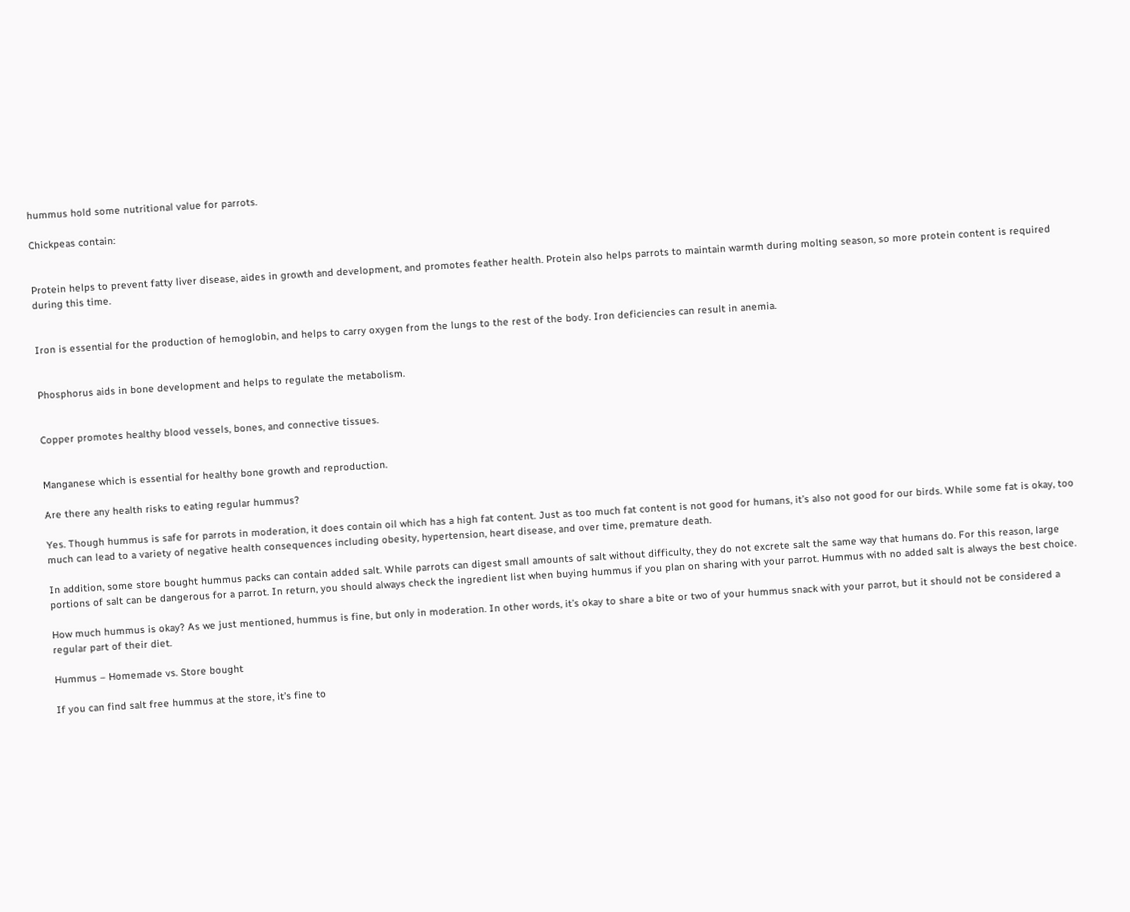hummus hold some nutritional value for parrots.

Chickpeas contain:


Protein helps to prevent fatty liver disease, aides in growth and development, and promotes feather health. Protein also helps parrots to maintain warmth during molting season, so more protein content is required during this time.


Iron is essential for the production of hemoglobin, and helps to carry oxygen from the lungs to the rest of the body. Iron deficiencies can result in anemia.


Phosphorus aids in bone development and helps to regulate the metabolism.


Copper promotes healthy blood vessels, bones, and connective tissues.


Manganese which is essential for healthy bone growth and reproduction.

Are there any health risks to eating regular hummus?

Yes. Though hummus is safe for parrots in moderation, it does contain oil which has a high fat content. Just as too much fat content is not good for humans, it’s also not good for our birds. While some fat is okay, too much can lead to a variety of negative health consequences including obesity, hypertension, heart disease, and over time, premature death.

In addition, some store bought hummus packs can contain added salt. While parrots can digest small amounts of salt without difficulty, they do not excrete salt the same way that humans do. For this reason, large portions of salt can be dangerous for a parrot. In return, you should always check the ingredient list when buying hummus if you plan on sharing with your parrot. Hummus with no added salt is always the best choice.

How much hummus is okay? As we just mentioned, hummus is fine, but only in moderation. In other words, it’s okay to share a bite or two of your hummus snack with your parrot, but it should not be considered a regular part of their diet.

Hummus – Homemade vs. Store bought

If you can find salt free hummus at the store, it’s fine to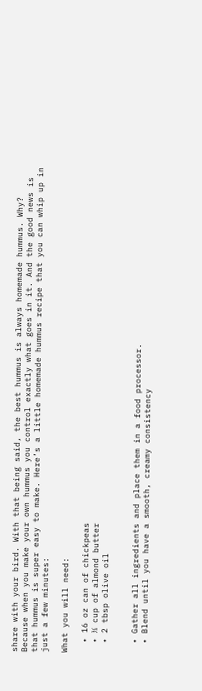share with your bird. With that being said, the best hummus is always homemade hummus. Why? Because when you make your own hummus you control exactly what goes in it. And the good news is that hummus is super easy to make. Here’s a little homemade hummus recipe that you can whip up in just a few minutes:

What you will need:

  • 16 oz can of chickpeas
  • ⅓ cup of almond butter
  • 2 tbsp olive oil


  • Gather all ingredients and place them in a food processor.
  • Blend until you have a smooth, creamy consistency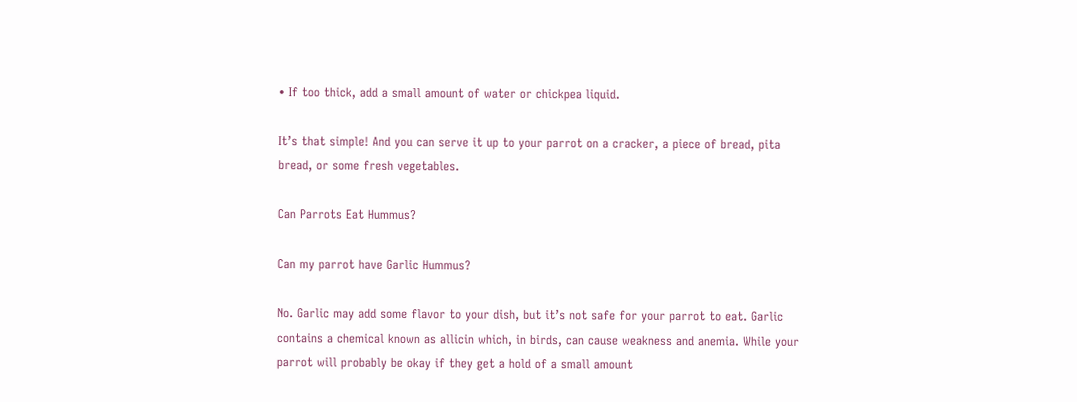• If too thick, add a small amount of water or chickpea liquid.

It’s that simple! And you can serve it up to your parrot on a cracker, a piece of bread, pita bread, or some fresh vegetables.

Can Parrots Eat Hummus?

Can my parrot have Garlic Hummus?

No. Garlic may add some flavor to your dish, but it’s not safe for your parrot to eat. Garlic contains a chemical known as allicin which, in birds, can cause weakness and anemia. While your parrot will probably be okay if they get a hold of a small amount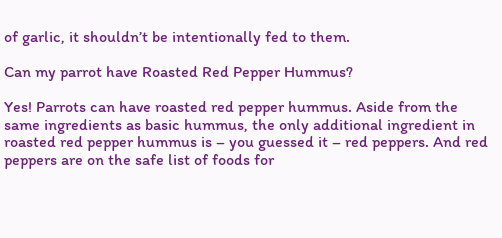of garlic, it shouldn’t be intentionally fed to them.

Can my parrot have Roasted Red Pepper Hummus?

Yes! Parrots can have roasted red pepper hummus. Aside from the same ingredients as basic hummus, the only additional ingredient in roasted red pepper hummus is – you guessed it – red peppers. And red peppers are on the safe list of foods for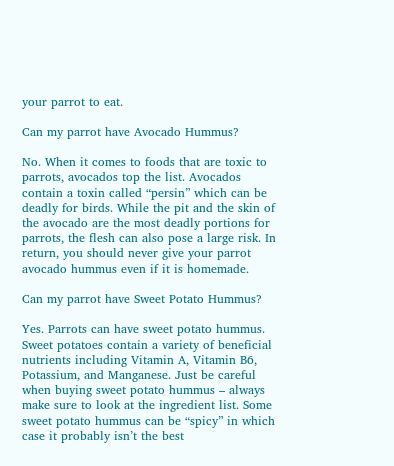your parrot to eat.

Can my parrot have Avocado Hummus?

No. When it comes to foods that are toxic to parrots, avocados top the list. Avocados contain a toxin called “persin” which can be deadly for birds. While the pit and the skin of the avocado are the most deadly portions for parrots, the flesh can also pose a large risk. In return, you should never give your parrot avocado hummus even if it is homemade.

Can my parrot have Sweet Potato Hummus?

Yes. Parrots can have sweet potato hummus. Sweet potatoes contain a variety of beneficial nutrients including Vitamin A, Vitamin B6, Potassium, and Manganese. Just be careful when buying sweet potato hummus – always make sure to look at the ingredient list. Some sweet potato hummus can be “spicy” in which case it probably isn’t the best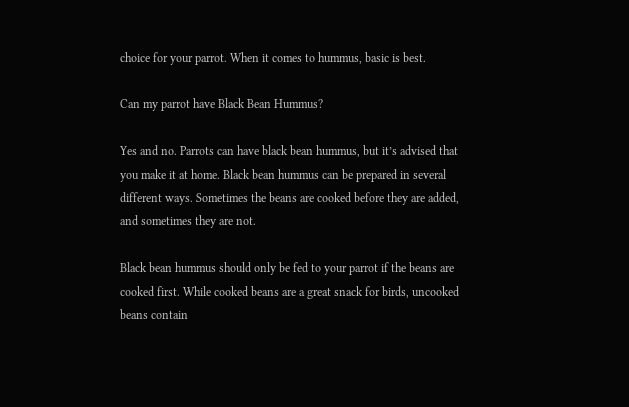choice for your parrot. When it comes to hummus, basic is best.

Can my parrot have Black Bean Hummus?

Yes and no. Parrots can have black bean hummus, but it’s advised that you make it at home. Black bean hummus can be prepared in several different ways. Sometimes the beans are cooked before they are added, and sometimes they are not.

Black bean hummus should only be fed to your parrot if the beans are cooked first. While cooked beans are a great snack for birds, uncooked beans contain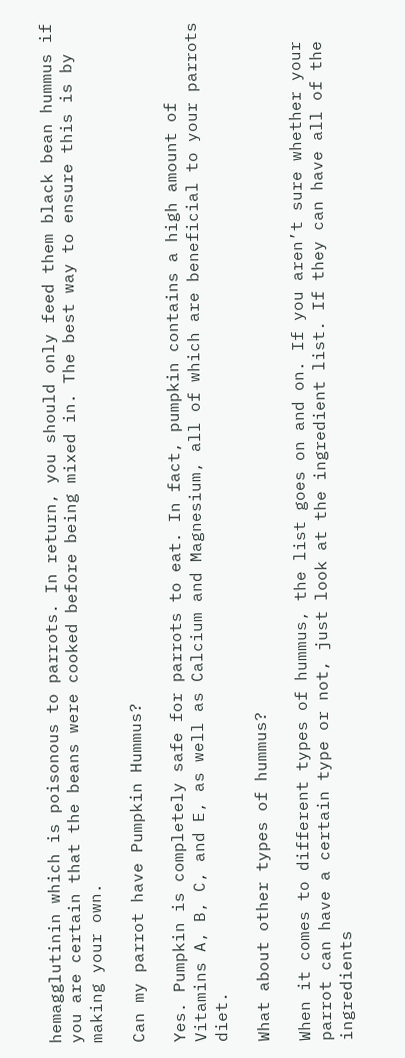hemagglutinin which is poisonous to parrots. In return, you should only feed them black bean hummus if you are certain that the beans were cooked before being mixed in. The best way to ensure this is by making your own.

Can my parrot have Pumpkin Hummus?

Yes. Pumpkin is completely safe for parrots to eat. In fact, pumpkin contains a high amount of Vitamins A, B, C, and E, as well as Calcium and Magnesium, all of which are beneficial to your parrots diet.

What about other types of hummus?

When it comes to different types of hummus, the list goes on and on. If you aren’t sure whether your parrot can have a certain type or not, just look at the ingredient list. If they can have all of the ingredients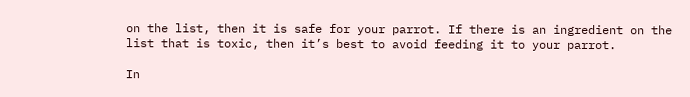on the list, then it is safe for your parrot. If there is an ingredient on the list that is toxic, then it’s best to avoid feeding it to your parrot.

In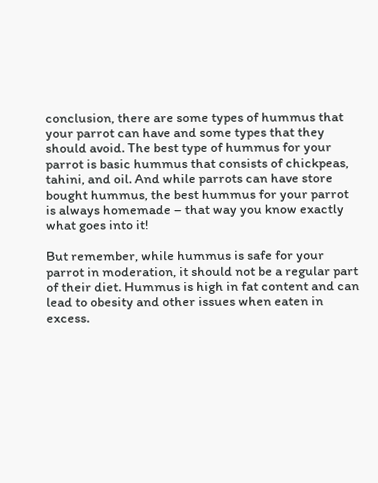conclusion, there are some types of hummus that your parrot can have and some types that they should avoid. The best type of hummus for your parrot is basic hummus that consists of chickpeas, tahini, and oil. And while parrots can have store bought hummus, the best hummus for your parrot is always homemade – that way you know exactly what goes into it!

But remember, while hummus is safe for your parrot in moderation, it should not be a regular part of their diet. Hummus is high in fat content and can lead to obesity and other issues when eaten in excess.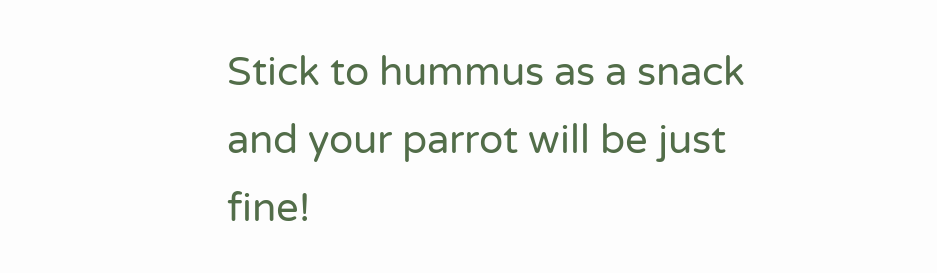Stick to hummus as a snack and your parrot will be just fine!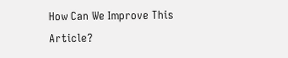How Can We Improve This Article?